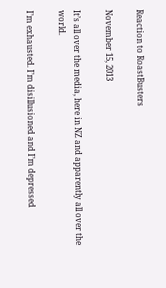Reaction to RoastBusters

November 15, 2013

It’s all over the media, here in NZ and apparently all over the world.

I’m exhausted. I’m disillusioned and I’m depressed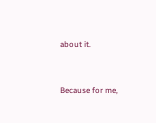about it.


Because for me,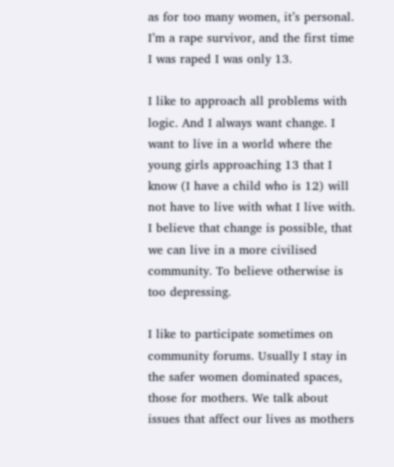as for too many women, it’s personal. I’m a rape survivor, and the first time I was raped I was only 13.

I like to approach all problems with logic. And I always want change. I want to live in a world where the young girls approaching 13 that I know (I have a child who is 12) will not have to live with what I live with. I believe that change is possible, that we can live in a more civilised community. To believe otherwise is too depressing.

I like to participate sometimes on community forums. Usually I stay in the safer women dominated spaces, those for mothers. We talk about issues that affect our lives as mothers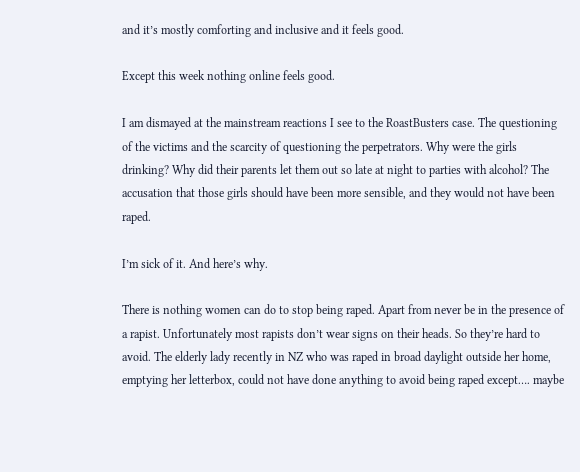and it’s mostly comforting and inclusive and it feels good.

Except this week nothing online feels good.

I am dismayed at the mainstream reactions I see to the RoastBusters case. The questioning of the victims and the scarcity of questioning the perpetrators. Why were the girls drinking? Why did their parents let them out so late at night to parties with alcohol? The accusation that those girls should have been more sensible, and they would not have been raped.

I’m sick of it. And here’s why.

There is nothing women can do to stop being raped. Apart from never be in the presence of a rapist. Unfortunately most rapists don’t wear signs on their heads. So they’re hard to avoid. The elderly lady recently in NZ who was raped in broad daylight outside her home, emptying her letterbox, could not have done anything to avoid being raped except…. maybe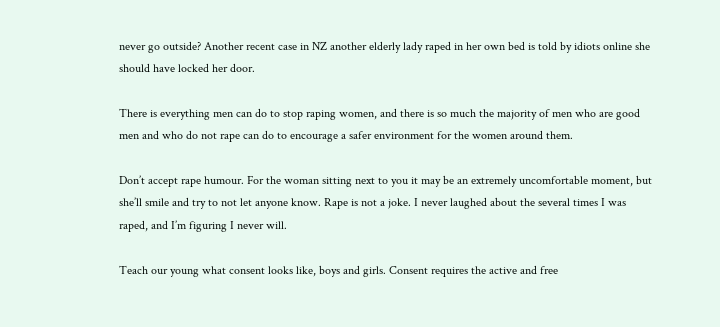never go outside? Another recent case in NZ another elderly lady raped in her own bed is told by idiots online she should have locked her door.

There is everything men can do to stop raping women, and there is so much the majority of men who are good men and who do not rape can do to encourage a safer environment for the women around them.

Don’t accept rape humour. For the woman sitting next to you it may be an extremely uncomfortable moment, but she’ll smile and try to not let anyone know. Rape is not a joke. I never laughed about the several times I was raped, and I’m figuring I never will.

Teach our young what consent looks like, boys and girls. Consent requires the active and free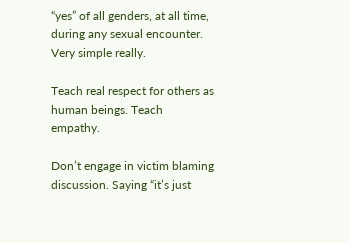“yes” of all genders, at all time, during any sexual encounter. Very simple really.

Teach real respect for others as human beings. Teach empathy.

Don’t engage in victim blaming discussion. Saying “it’s just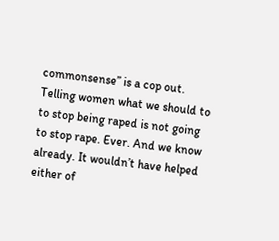commonsense” is a cop out. Telling women what we should to to stop being raped is not going to stop rape. Ever. And we know already. It wouldn’t have helped either of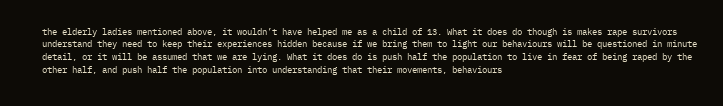the elderly ladies mentioned above, it wouldn’t have helped me as a child of 13. What it does do though is makes rape survivors understand they need to keep their experiences hidden because if we bring them to light our behaviours will be questioned in minute detail, or it will be assumed that we are lying. What it does do is push half the population to live in fear of being raped by the other half, and push half the population into understanding that their movements, behaviours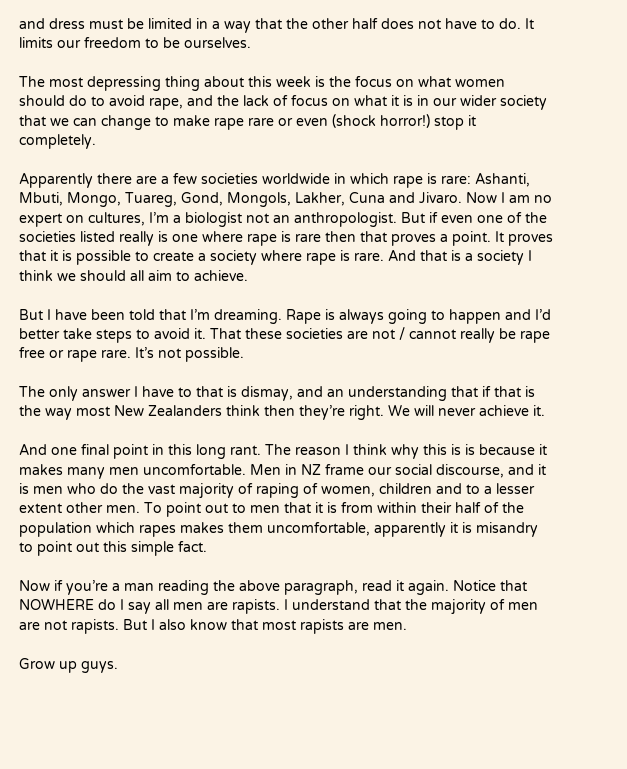and dress must be limited in a way that the other half does not have to do. It limits our freedom to be ourselves.

The most depressing thing about this week is the focus on what women should do to avoid rape, and the lack of focus on what it is in our wider society that we can change to make rape rare or even (shock horror!) stop it completely.

Apparently there are a few societies worldwide in which rape is rare: Ashanti, Mbuti, Mongo, Tuareg, Gond, Mongols, Lakher, Cuna and Jivaro. Now I am no expert on cultures, I’m a biologist not an anthropologist. But if even one of the societies listed really is one where rape is rare then that proves a point. It proves that it is possible to create a society where rape is rare. And that is a society I think we should all aim to achieve.

But I have been told that I’m dreaming. Rape is always going to happen and I’d better take steps to avoid it. That these societies are not / cannot really be rape free or rape rare. It’s not possible.

The only answer I have to that is dismay, and an understanding that if that is the way most New Zealanders think then they’re right. We will never achieve it.

And one final point in this long rant. The reason I think why this is is because it makes many men uncomfortable. Men in NZ frame our social discourse, and it is men who do the vast majority of raping of women, children and to a lesser extent other men. To point out to men that it is from within their half of the population which rapes makes them uncomfortable, apparently it is misandry to point out this simple fact.

Now if you’re a man reading the above paragraph, read it again. Notice that NOWHERE do I say all men are rapists. I understand that the majority of men are not rapists. But I also know that most rapists are men.

Grow up guys.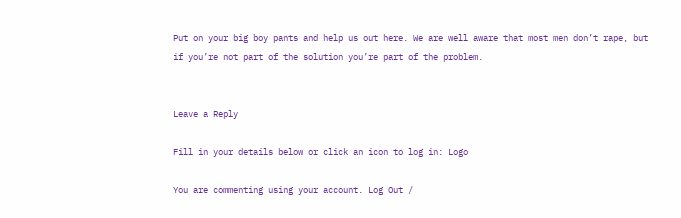Put on your big boy pants and help us out here. We are well aware that most men don’t rape, but if you’re not part of the solution you’re part of the problem.


Leave a Reply

Fill in your details below or click an icon to log in: Logo

You are commenting using your account. Log Out /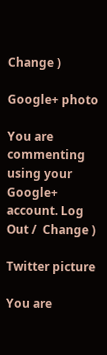Change )

Google+ photo

You are commenting using your Google+ account. Log Out /  Change )

Twitter picture

You are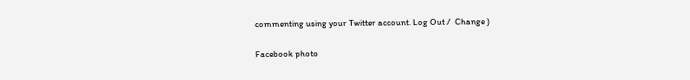commenting using your Twitter account. Log Out /  Change )

Facebook photo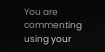You are commenting using your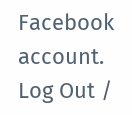Facebook account. Log Out /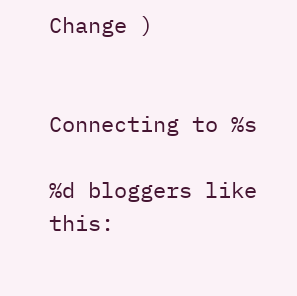Change )


Connecting to %s

%d bloggers like this: